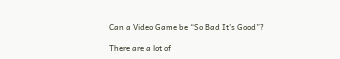Can a Video Game be “So Bad It’s Good”?

There are a lot of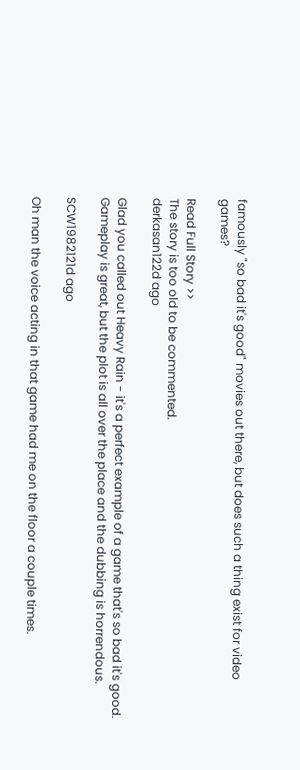famously "so bad it's good" movies out there, but does such a thing exist for video games?

Read Full Story >>
The story is too old to be commented.
derkasan122d ago

Glad you called out Heavy Rain - it's a perfect example of a game that's so bad it's good. Gameplay is great, but the plot is all over the place and the dubbing is horrendous.

SCW1982121d ago

Oh man the voice acting in that game had me on the floor a couple times.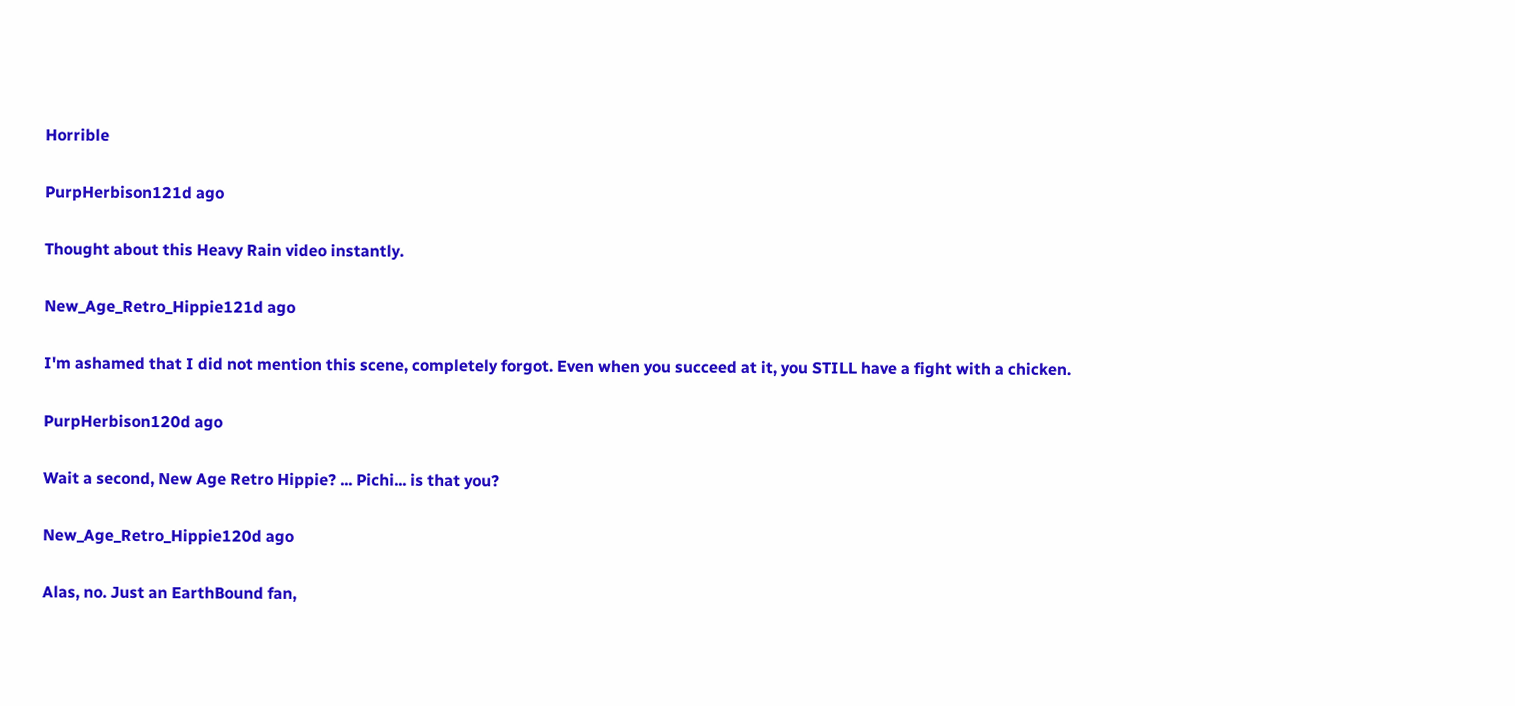Horrible

PurpHerbison121d ago

Thought about this Heavy Rain video instantly.

New_Age_Retro_Hippie121d ago

I'm ashamed that I did not mention this scene, completely forgot. Even when you succeed at it, you STILL have a fight with a chicken.

PurpHerbison120d ago

Wait a second, New Age Retro Hippie? ... Pichi... is that you?

New_Age_Retro_Hippie120d ago

Alas, no. Just an EarthBound fan,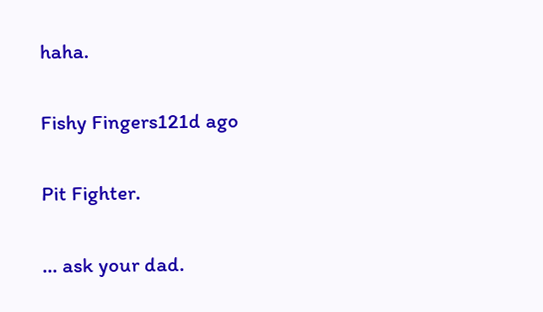haha.

Fishy Fingers121d ago

Pit Fighter.

... ask your dad.